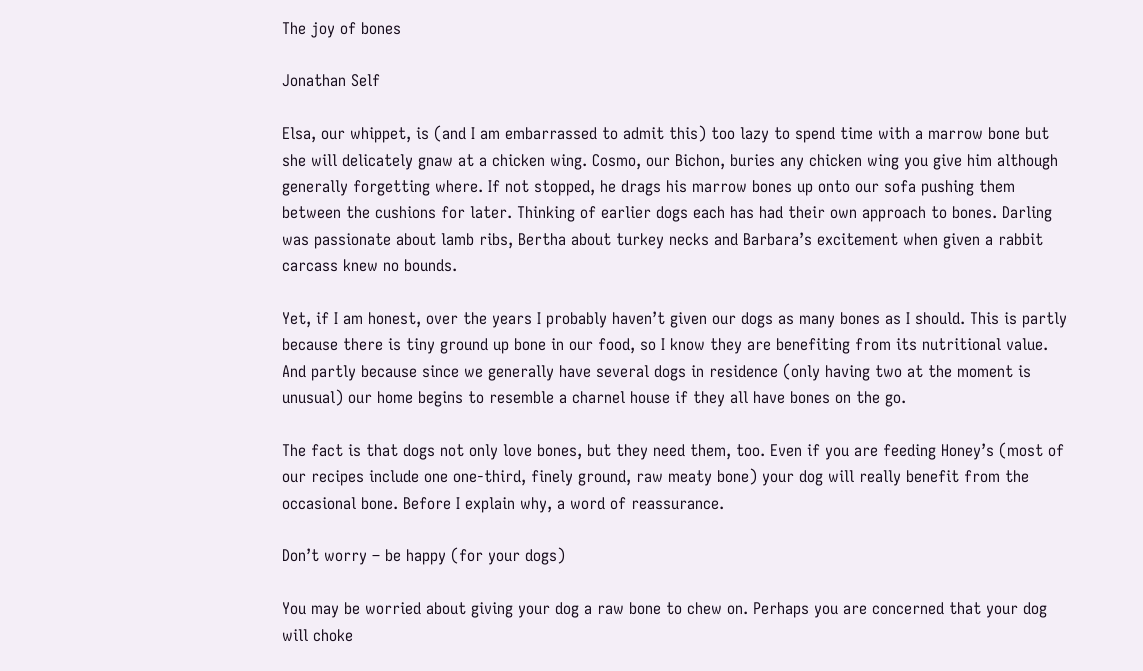The joy of bones

Jonathan Self

Elsa, our whippet, is (and I am embarrassed to admit this) too lazy to spend time with a marrow bone but she will delicately gnaw at a chicken wing. Cosmo, our Bichon, buries any chicken wing you give him although generally forgetting where. If not stopped, he drags his marrow bones up onto our sofa pushing them between the cushions for later. Thinking of earlier dogs each has had their own approach to bones. Darling was passionate about lamb ribs, Bertha about turkey necks and Barbara’s excitement when given a rabbit carcass knew no bounds.

Yet, if I am honest, over the years I probably haven’t given our dogs as many bones as I should. This is partly because there is tiny ground up bone in our food, so I know they are benefiting from its nutritional value. And partly because since we generally have several dogs in residence (only having two at the moment is unusual) our home begins to resemble a charnel house if they all have bones on the go.

The fact is that dogs not only love bones, but they need them, too. Even if you are feeding Honey’s (most of our recipes include one one-third, finely ground, raw meaty bone) your dog will really benefit from the occasional bone. Before I explain why, a word of reassurance.

Don’t worry – be happy (for your dogs)

You may be worried about giving your dog a raw bone to chew on. Perhaps you are concerned that your dog will choke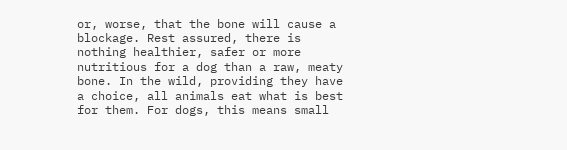or, worse, that the bone will cause a blockage. Rest assured, there is nothing healthier, safer or more nutritious for a dog than a raw, meaty bone. In the wild, providing they have a choice, all animals eat what is best for them. For dogs, this means small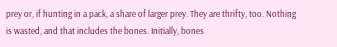prey or, if hunting in a pack, a share of larger prey. They are thrifty, too. Nothing is wasted, and that includes the bones. Initially, bones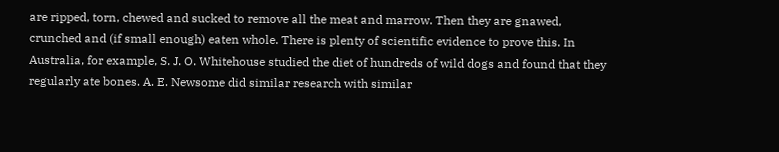are ripped, torn, chewed and sucked to remove all the meat and marrow. Then they are gnawed, crunched and (if small enough) eaten whole. There is plenty of scientific evidence to prove this. In Australia, for example, S. J. O. Whitehouse studied the diet of hundreds of wild dogs and found that they regularly ate bones. A. E. Newsome did similar research with similar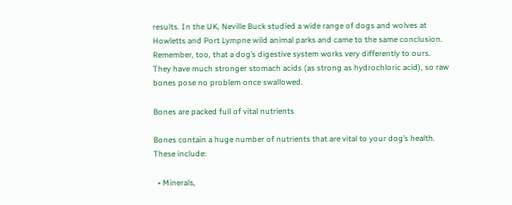results. In the UK, Neville Buck studied a wide range of dogs and wolves at Howletts and Port Lympne wild animal parks and came to the same conclusion. Remember, too, that a dog’s digestive system works very differently to ours. They have much stronger stomach acids (as strong as hydrochloric acid), so raw bones pose no problem once swallowed.

Bones are packed full of vital nutrients

Bones contain a huge number of nutrients that are vital to your dog’s health. These include:

  • Minerals,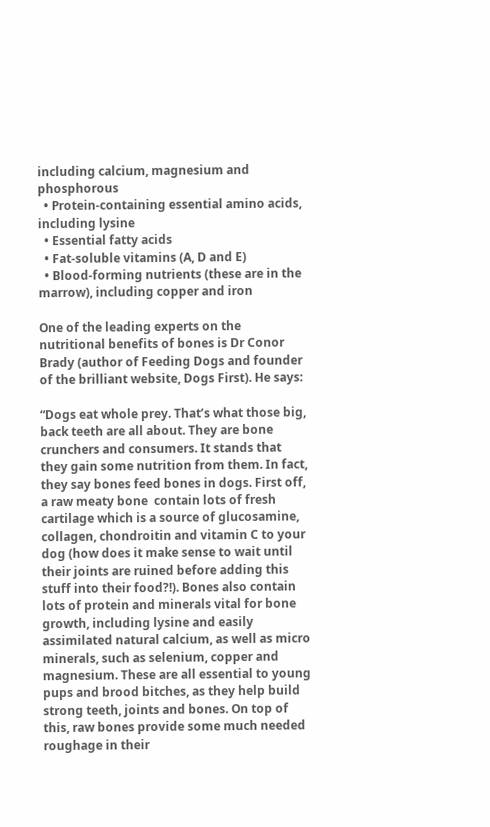including calcium, magnesium and phosphorous
  • Protein-containing essential amino acids, including lysine
  • Essential fatty acids
  • Fat-soluble vitamins (A, D and E)
  • Blood-forming nutrients (these are in the marrow), including copper and iron

One of the leading experts on the nutritional benefits of bones is Dr Conor Brady (author of Feeding Dogs and founder of the brilliant website, Dogs First). He says:

“Dogs eat whole prey. That’s what those big, back teeth are all about. They are bone crunchers and consumers. It stands that they gain some nutrition from them. In fact, they say bones feed bones in dogs. First off, a raw meaty bone  contain lots of fresh cartilage which is a source of glucosamine, collagen, chondroitin and vitamin C to your dog (how does it make sense to wait until their joints are ruined before adding this stuff into their food?!). Bones also contain lots of protein and minerals vital for bone growth, including lysine and easily assimilated natural calcium, as well as micro minerals, such as selenium, copper and magnesium. These are all essential to young pups and brood bitches, as they help build strong teeth, joints and bones. On top of this, raw bones provide some much needed roughage in their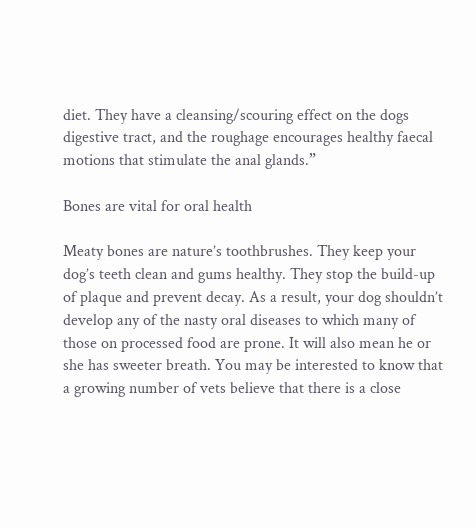diet. They have a cleansing/scouring effect on the dogs digestive tract, and the roughage encourages healthy faecal motions that stimulate the anal glands.”

Bones are vital for oral health

Meaty bones are nature’s toothbrushes. They keep your dog’s teeth clean and gums healthy. They stop the build-up of plaque and prevent decay. As a result, your dog shouldn’t develop any of the nasty oral diseases to which many of those on processed food are prone. It will also mean he or she has sweeter breath. You may be interested to know that a growing number of vets believe that there is a close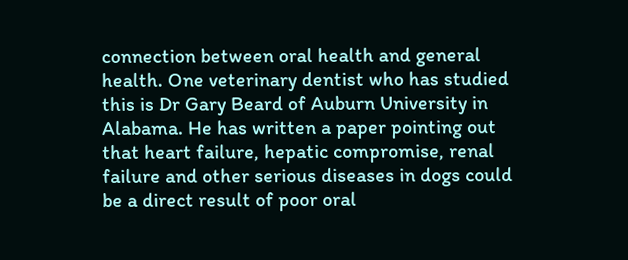connection between oral health and general health. One veterinary dentist who has studied this is Dr Gary Beard of Auburn University in Alabama. He has written a paper pointing out that heart failure, hepatic compromise, renal failure and other serious diseases in dogs could be a direct result of poor oral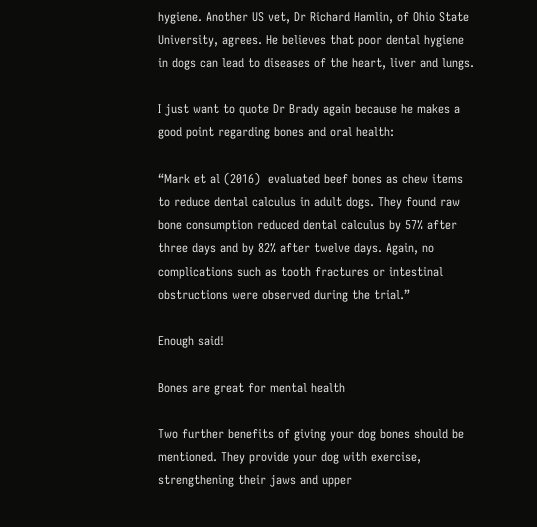hygiene. Another US vet, Dr Richard Hamlin, of Ohio State University, agrees. He believes that poor dental hygiene in dogs can lead to diseases of the heart, liver and lungs.

I just want to quote Dr Brady again because he makes a good point regarding bones and oral health:

“Mark et al (2016)  evaluated beef bones as chew items to reduce dental calculus in adult dogs. They found raw bone consumption reduced dental calculus by 57% after three days and by 82% after twelve days. Again, no complications such as tooth fractures or intestinal obstructions were observed during the trial.”

Enough said!

Bones are great for mental health

Two further benefits of giving your dog bones should be mentioned. They provide your dog with exercise, strengthening their jaws and upper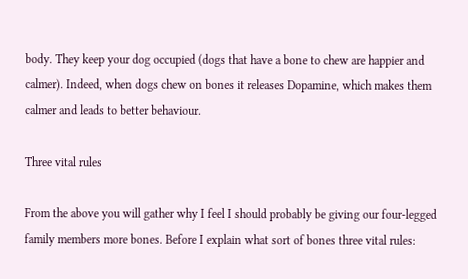body. They keep your dog occupied (dogs that have a bone to chew are happier and calmer). Indeed, when dogs chew on bones it releases Dopamine, which makes them calmer and leads to better behaviour.

Three vital rules

From the above you will gather why I feel I should probably be giving our four-legged family members more bones. Before I explain what sort of bones three vital rules: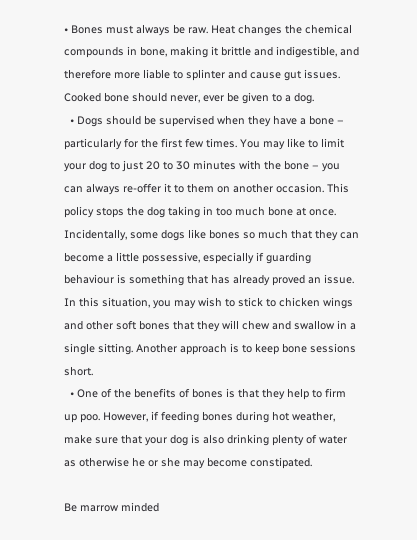• Bones must always be raw. Heat changes the chemical compounds in bone, making it brittle and indigestible, and therefore more liable to splinter and cause gut issues. Cooked bone should never, ever be given to a dog.
  • Dogs should be supervised when they have a bone – particularly for the first few times. You may like to limit your dog to just 20 to 30 minutes with the bone – you can always re-offer it to them on another occasion. This policy stops the dog taking in too much bone at once. Incidentally, some dogs like bones so much that they can become a little possessive, especially if guarding behaviour is something that has already proved an issue. In this situation, you may wish to stick to chicken wings and other soft bones that they will chew and swallow in a single sitting. Another approach is to keep bone sessions short.
  • One of the benefits of bones is that they help to firm up poo. However, if feeding bones during hot weather, make sure that your dog is also drinking plenty of water as otherwise he or she may become constipated.

Be marrow minded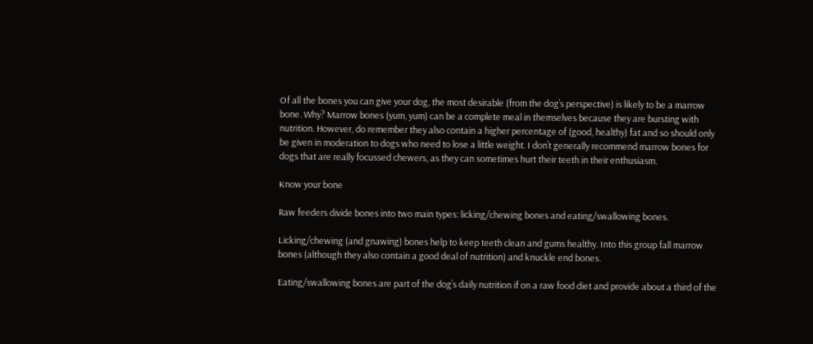Of all the bones you can give your dog, the most desirable (from the dog’s perspective) is likely to be a marrow bone. Why? Marrow bones (yum, yum) can be a complete meal in themselves because they are bursting with nutrition. However, do remember they also contain a higher percentage of (good, healthy) fat and so should only be given in moderation to dogs who need to lose a little weight. I don’t generally recommend marrow bones for dogs that are really focussed chewers, as they can sometimes hurt their teeth in their enthusiasm.

Know your bone

Raw feeders divide bones into two main types: licking/chewing bones and eating/swallowing bones.

Licking/chewing (and gnawing) bones help to keep teeth clean and gums healthy. Into this group fall marrow bones (although they also contain a good deal of nutrition) and knuckle end bones.

Eating/swallowing bones are part of the dog’s daily nutrition if on a raw food diet and provide about a third of the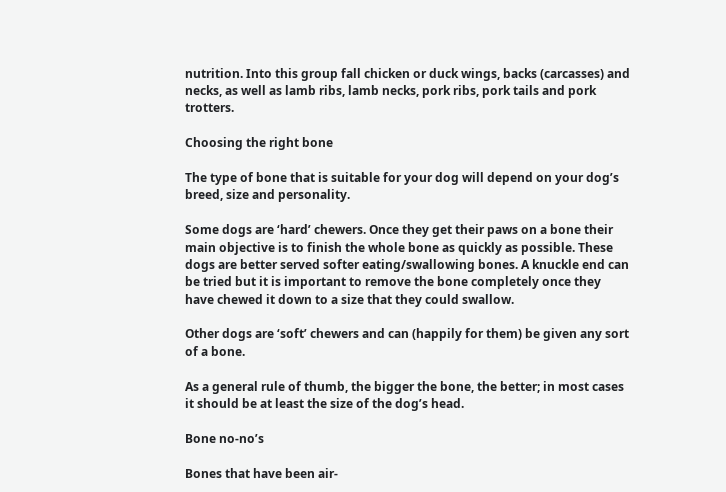nutrition. Into this group fall chicken or duck wings, backs (carcasses) and necks, as well as lamb ribs, lamb necks, pork ribs, pork tails and pork trotters.

Choosing the right bone

The type of bone that is suitable for your dog will depend on your dog’s breed, size and personality.

Some dogs are ‘hard’ chewers. Once they get their paws on a bone their main objective is to finish the whole bone as quickly as possible. These dogs are better served softer eating/swallowing bones. A knuckle end can be tried but it is important to remove the bone completely once they have chewed it down to a size that they could swallow.

Other dogs are ‘soft’ chewers and can (happily for them) be given any sort of a bone.

As a general rule of thumb, the bigger the bone, the better; in most cases it should be at least the size of the dog’s head.

Bone no-no’s

Bones that have been air-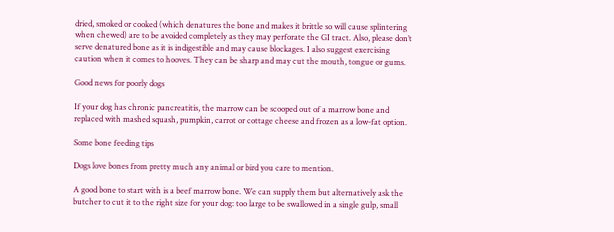dried, smoked or cooked (which denatures the bone and makes it brittle so will cause splintering when chewed) are to be avoided completely as they may perforate the GI tract. Also, please don’t serve denatured bone as it is indigestible and may cause blockages. I also suggest exercising caution when it comes to hooves. They can be sharp and may cut the mouth, tongue or gums.

Good news for poorly dogs

If your dog has chronic pancreatitis, the marrow can be scooped out of a marrow bone and replaced with mashed squash, pumpkin, carrot or cottage cheese and frozen as a low-fat option.

Some bone feeding tips

Dogs love bones from pretty much any animal or bird you care to mention.

A good bone to start with is a beef marrow bone. We can supply them but alternatively ask the butcher to cut it to the right size for your dog: too large to be swallowed in a single gulp, small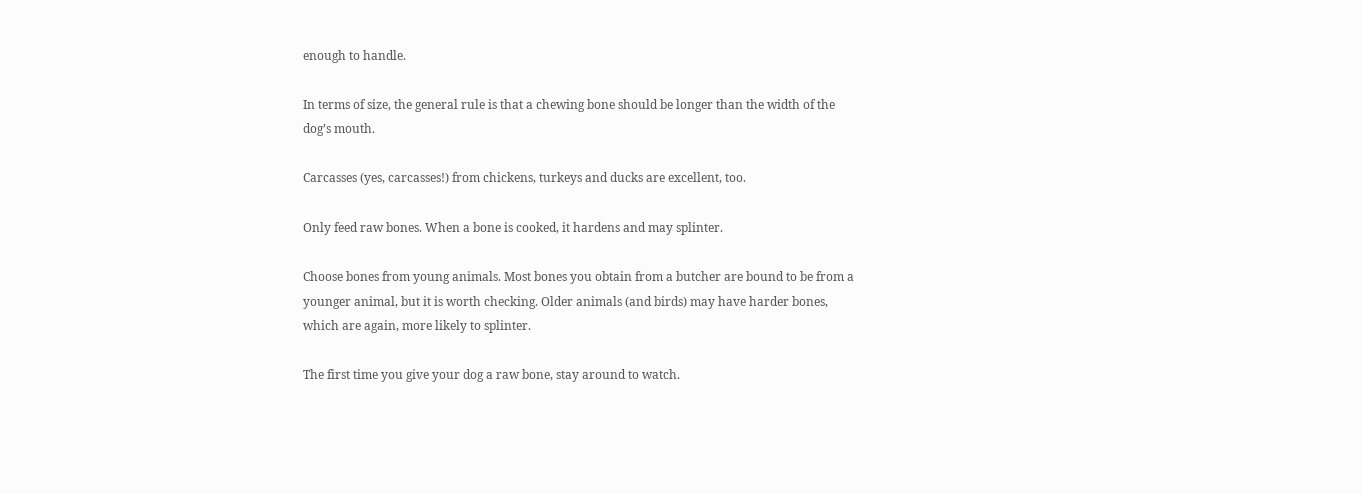enough to handle.

In terms of size, the general rule is that a chewing bone should be longer than the width of the dog’s mouth.

Carcasses (yes, carcasses!) from chickens, turkeys and ducks are excellent, too.

Only feed raw bones. When a bone is cooked, it hardens and may splinter.

Choose bones from young animals. Most bones you obtain from a butcher are bound to be from a younger animal, but it is worth checking. Older animals (and birds) may have harder bones, which are again, more likely to splinter.

The first time you give your dog a raw bone, stay around to watch.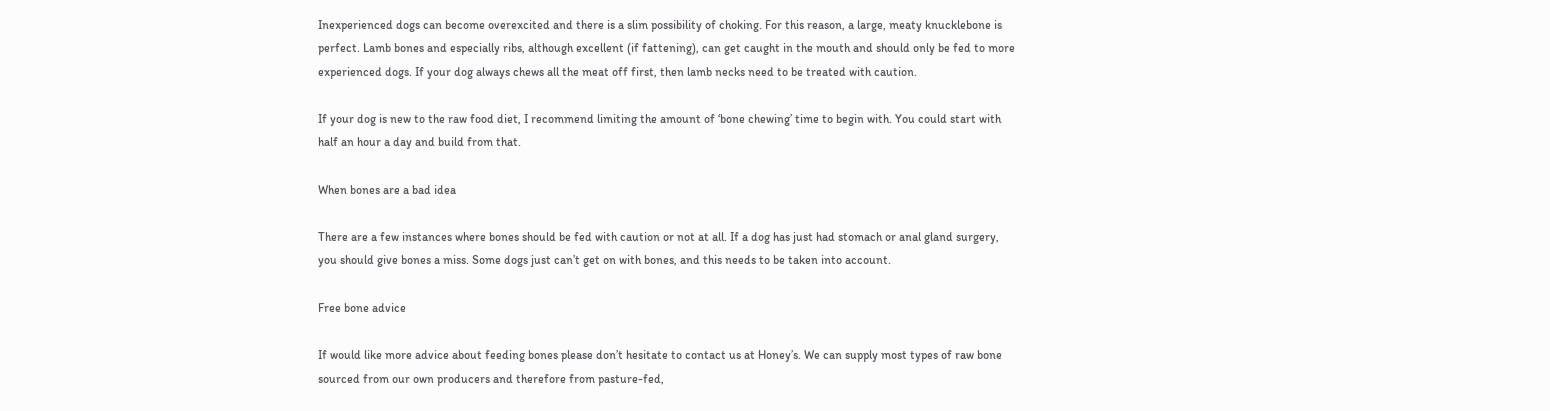Inexperienced dogs can become overexcited and there is a slim possibility of choking. For this reason, a large, meaty knucklebone is perfect. Lamb bones and especially ribs, although excellent (if fattening), can get caught in the mouth and should only be fed to more experienced dogs. If your dog always chews all the meat off first, then lamb necks need to be treated with caution.

If your dog is new to the raw food diet, I recommend limiting the amount of ‘bone chewing’ time to begin with. You could start with half an hour a day and build from that.

When bones are a bad idea

There are a few instances where bones should be fed with caution or not at all. If a dog has just had stomach or anal gland surgery, you should give bones a miss. Some dogs just can’t get on with bones, and this needs to be taken into account.

Free bone advice

If would like more advice about feeding bones please don’t hesitate to contact us at Honey’s. We can supply most types of raw bone sourced from our own producers and therefore from pasture-fed,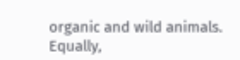organic and wild animals. Equally,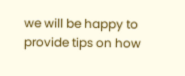we will be happy to provide tips on how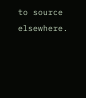to source elsewhere.